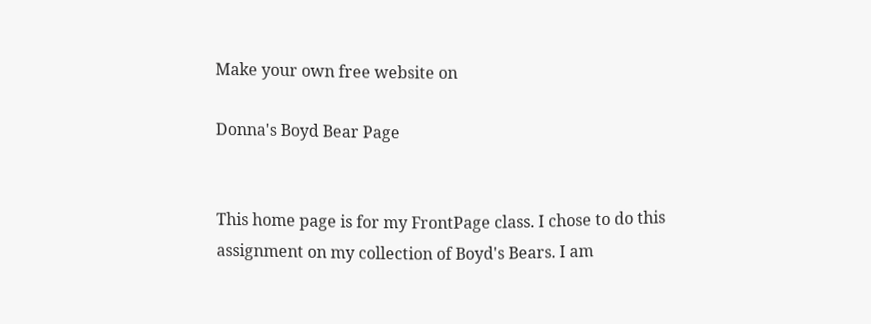Make your own free website on

Donna's Boyd Bear Page


This home page is for my FrontPage class. I chose to do this assignment on my collection of Boyd's Bears. I am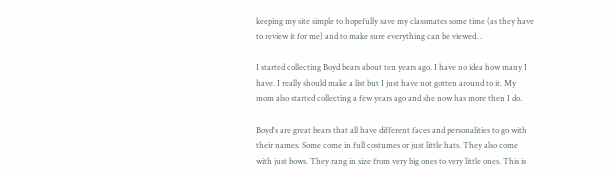keeping my site simple to hopefully save my classmates some time (as they have to review it for me) and to make sure everything can be viewed. .

I started collecting Boyd bears about ten years ago. I have no idea how many I have. I really should make a list but I just have not gotten around to it. My mom also started collecting a few years ago and she now has more then I do.

Boyd's are great bears that all have different faces and personalities to go with their names. Some come in full costumes or just little hats. They also come with just bows. They rang in size from very big ones to very little ones. This is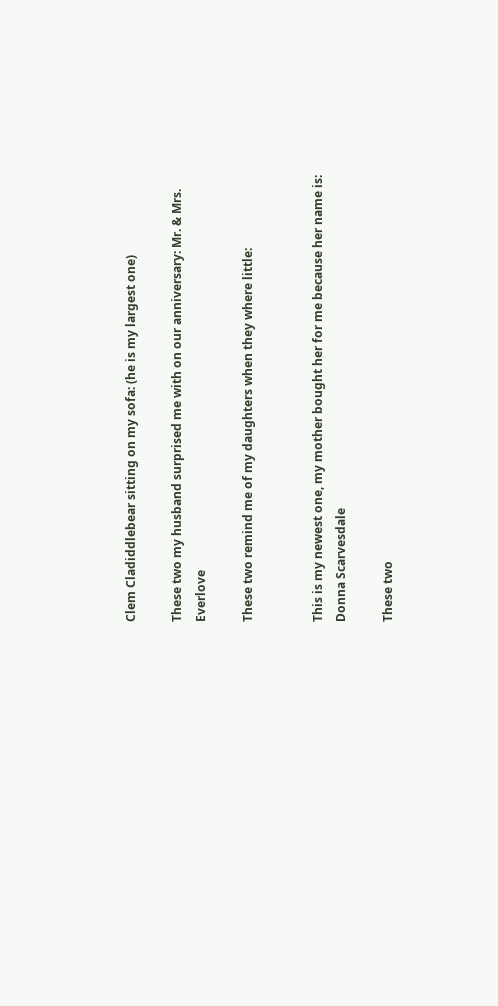Clem Cladiddlebear sitting on my sofa: (he is my largest one)

These two my husband surprised me with on our anniversary: Mr. & Mrs. Everlove

These two remind me of my daughters when they where little:


This is my newest one, my mother bought her for me because her name is: Donna Scarvesdale

These two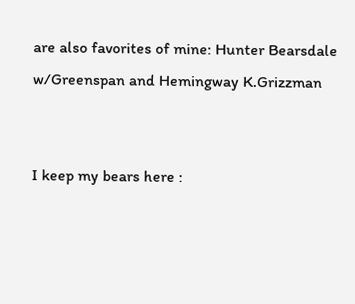are also favorites of mine: Hunter Bearsdale w/Greenspan and Hemingway K.Grizzman


I keep my bears here :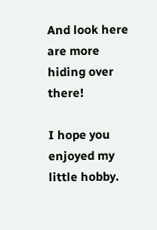And look here are more hiding over there!

I hope you enjoyed my little hobby.